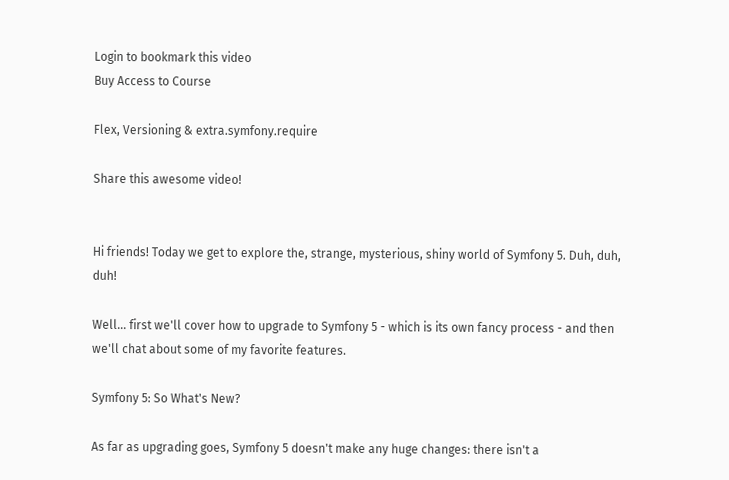Login to bookmark this video
Buy Access to Course

Flex, Versioning & extra.symfony.require

Share this awesome video!


Hi friends! Today we get to explore the, strange, mysterious, shiny world of Symfony 5. Duh, duh, duh!

Well... first we'll cover how to upgrade to Symfony 5 - which is its own fancy process - and then we'll chat about some of my favorite features.

Symfony 5: So What's New?

As far as upgrading goes, Symfony 5 doesn't make any huge changes: there isn't a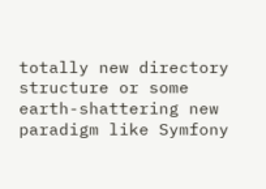totally new directory structure or some earth-shattering new paradigm like Symfony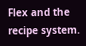Flex and the recipe system.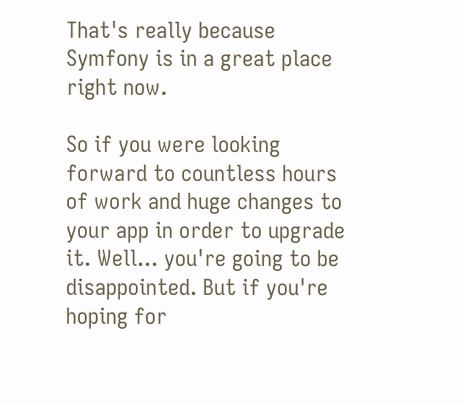That's really because Symfony is in a great place right now.

So if you were looking forward to countless hours of work and huge changes to your app in order to upgrade it. Well... you're going to be disappointed. But if you're hoping for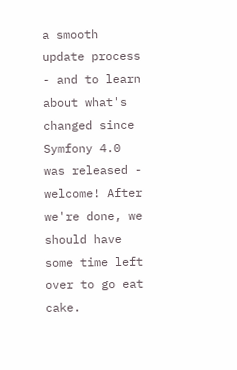a smooth update process - and to learn about what's changed since Symfony 4.0 was released - welcome! After we're done, we should have some time left over to go eat cake.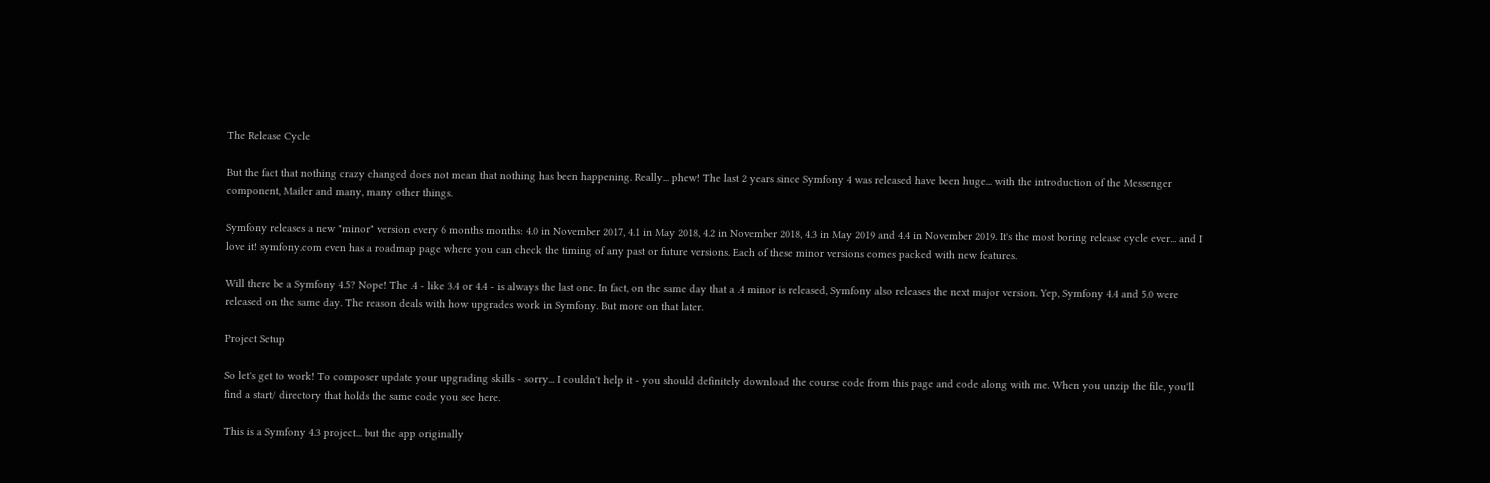The Release Cycle

But the fact that nothing crazy changed does not mean that nothing has been happening. Really... phew! The last 2 years since Symfony 4 was released have been huge... with the introduction of the Messenger component, Mailer and many, many other things.

Symfony releases a new "minor" version every 6 months months: 4.0 in November 2017, 4.1 in May 2018, 4.2 in November 2018, 4.3 in May 2019 and 4.4 in November 2019. It's the most boring release cycle ever... and I love it! symfony.com even has a roadmap page where you can check the timing of any past or future versions. Each of these minor versions comes packed with new features.

Will there be a Symfony 4.5? Nope! The .4 - like 3.4 or 4.4 - is always the last one. In fact, on the same day that a .4 minor is released, Symfony also releases the next major version. Yep, Symfony 4.4 and 5.0 were released on the same day. The reason deals with how upgrades work in Symfony. But more on that later.

Project Setup

So let's get to work! To composer update your upgrading skills - sorry... I couldn't help it - you should definitely download the course code from this page and code along with me. When you unzip the file, you'll find a start/ directory that holds the same code you see here.

This is a Symfony 4.3 project... but the app originally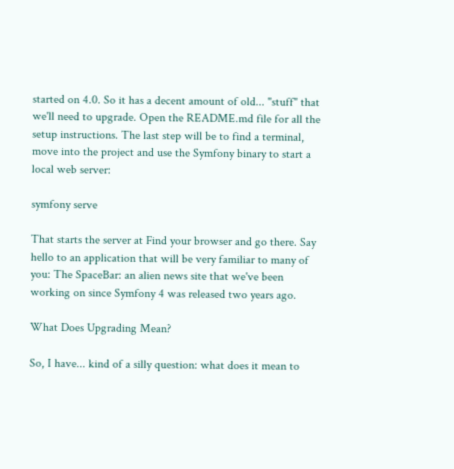started on 4.0. So it has a decent amount of old... "stuff" that we'll need to upgrade. Open the README.md file for all the setup instructions. The last step will be to find a terminal, move into the project and use the Symfony binary to start a local web server:

symfony serve

That starts the server at Find your browser and go there. Say hello to an application that will be very familiar to many of you: The SpaceBar: an alien news site that we've been working on since Symfony 4 was released two years ago.

What Does Upgrading Mean?

So, I have... kind of a silly question: what does it mean to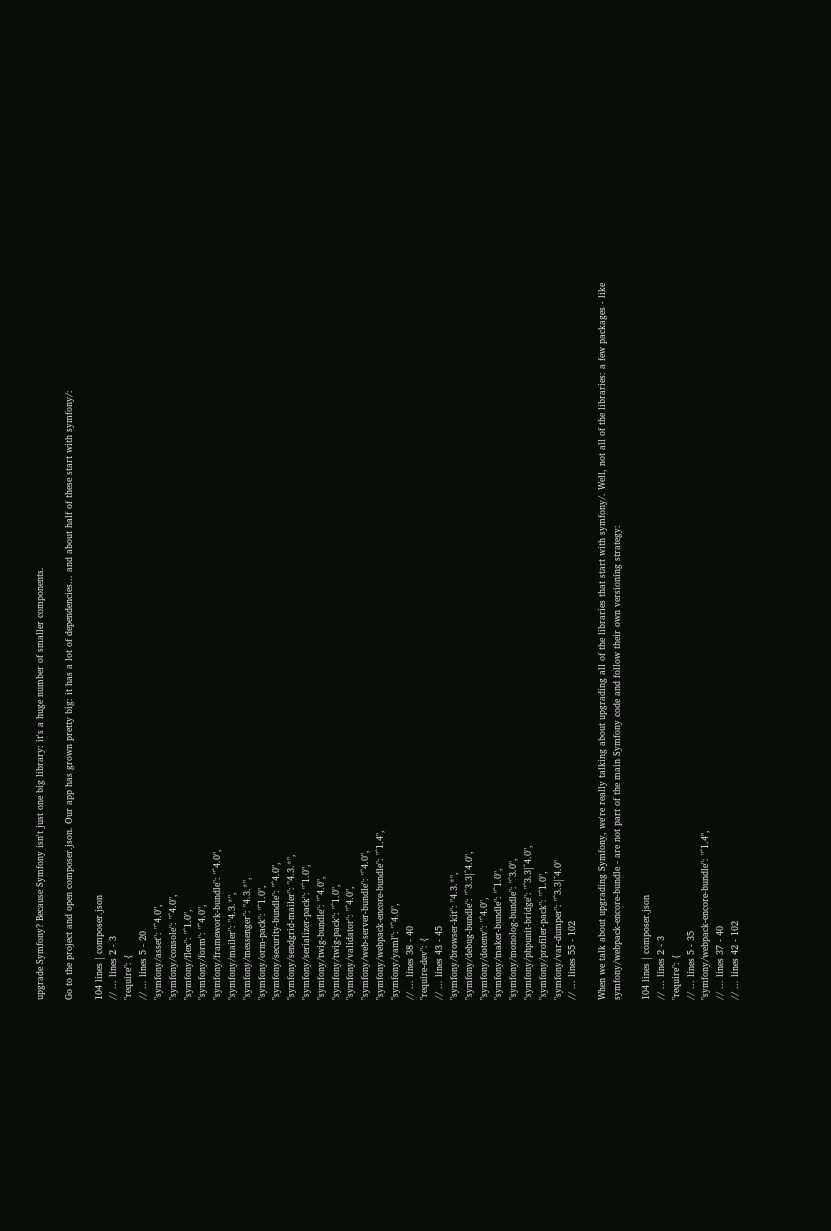upgrade Symfony? Because Symfony isn't just one big library: it's a huge number of smaller components.

Go to the project and open composer.json. Our app has grown pretty big: it has a lot of dependencies... and about half of these start with symfony/:

104 lines | composer.json
// ... lines 2 - 3
"require": {
// ... lines 5 - 20
"symfony/asset": "^4.0",
"symfony/console": "^4.0",
"symfony/flex": "^1.0",
"symfony/form": "^4.0",
"symfony/framework-bundle": "^4.0",
"symfony/mailer": "4.3.*",
"symfony/messenger": "4.3.*",
"symfony/orm-pack": "^1.0",
"symfony/security-bundle": "^4.0",
"symfony/sendgrid-mailer": "4.3.*",
"symfony/serializer-pack": "^1.0",
"symfony/twig-bundle": "^4.0",
"symfony/twig-pack": "^1.0",
"symfony/validator": "^4.0",
"symfony/web-server-bundle": "^4.0",
"symfony/webpack-encore-bundle": "^1.4",
"symfony/yaml": "^4.0",
// ... lines 38 - 40
"require-dev": {
// ... lines 43 - 45
"symfony/browser-kit": "4.3.*",
"symfony/debug-bundle": "^3.3|^4.0",
"symfony/dotenv": "^4.0",
"symfony/maker-bundle": "^1.0",
"symfony/monolog-bundle": "^3.0",
"symfony/phpunit-bridge": "^3.3|^4.0",
"symfony/profiler-pack": "^1.0",
"symfony/var-dumper": "^3.3|^4.0"
// ... lines 55 - 102

When we talk about upgrading Symfony, we're really talking about upgrading all of the libraries that start with symfony/. Well, not all of the libraries: a few packages - like symfony/webpack-encore-bundle - are not part of the main Symfony code and follow their own versioning strategy:

104 lines | composer.json
// ... lines 2 - 3
"require": {
// ... lines 5 - 35
"symfony/webpack-encore-bundle": "^1.4",
// ... lines 37 - 40
// ... lines 42 - 102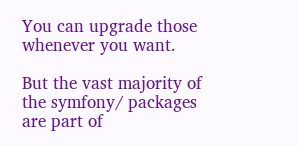You can upgrade those whenever you want.

But the vast majority of the symfony/ packages are part of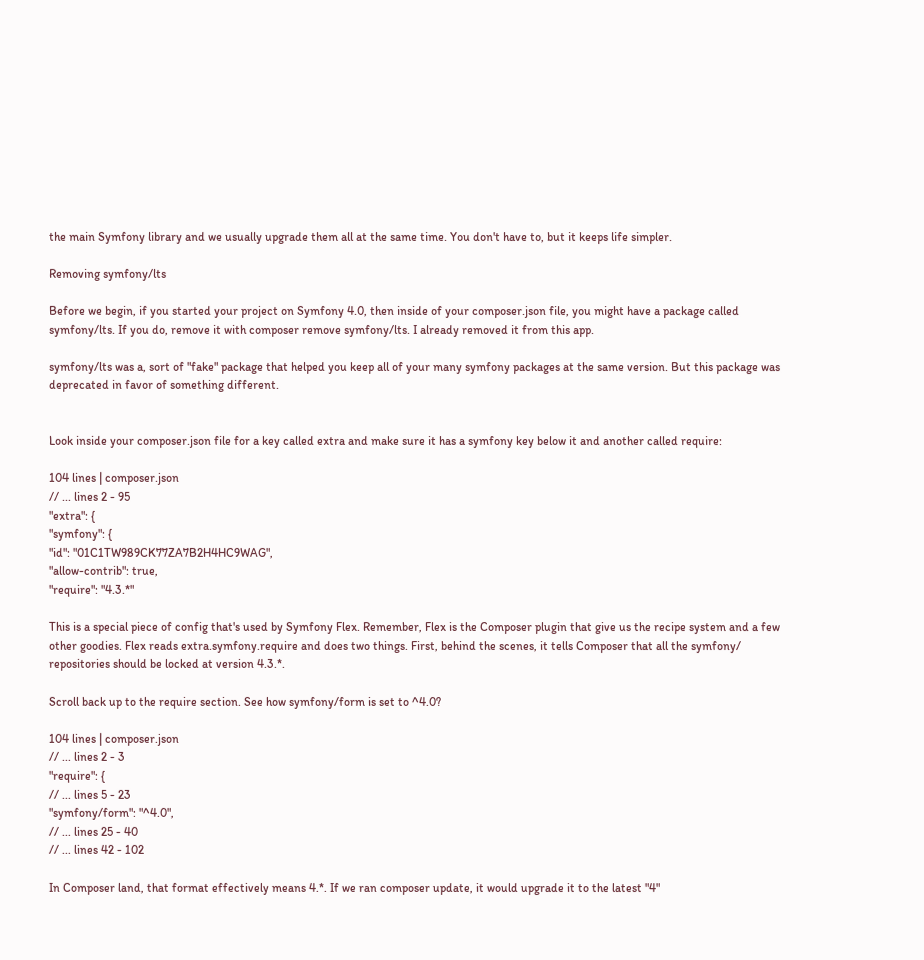the main Symfony library and we usually upgrade them all at the same time. You don't have to, but it keeps life simpler.

Removing symfony/lts

Before we begin, if you started your project on Symfony 4.0, then inside of your composer.json file, you might have a package called symfony/lts. If you do, remove it with composer remove symfony/lts. I already removed it from this app.

symfony/lts was a, sort of "fake" package that helped you keep all of your many symfony packages at the same version. But this package was deprecated in favor of something different.


Look inside your composer.json file for a key called extra and make sure it has a symfony key below it and another called require:

104 lines | composer.json
// ... lines 2 - 95
"extra": {
"symfony": {
"id": "01C1TW989CK77ZA7B2H4HC9WAG",
"allow-contrib": true,
"require": "4.3.*"

This is a special piece of config that's used by Symfony Flex. Remember, Flex is the Composer plugin that give us the recipe system and a few other goodies. Flex reads extra.symfony.require and does two things. First, behind the scenes, it tells Composer that all the symfony/ repositories should be locked at version 4.3.*.

Scroll back up to the require section. See how symfony/form is set to ^4.0?

104 lines | composer.json
// ... lines 2 - 3
"require": {
// ... lines 5 - 23
"symfony/form": "^4.0",
// ... lines 25 - 40
// ... lines 42 - 102

In Composer land, that format effectively means 4.*. If we ran composer update, it would upgrade it to the latest "4"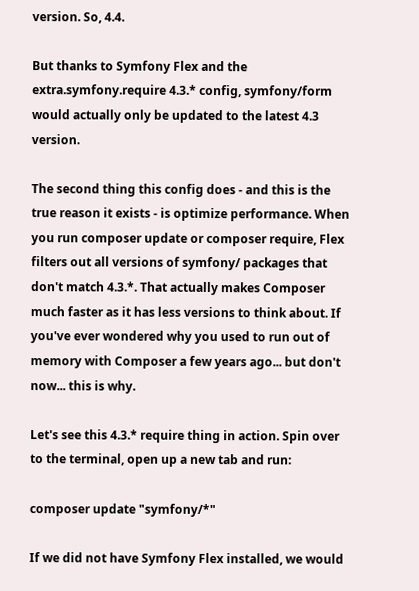version. So, 4.4.

But thanks to Symfony Flex and the extra.symfony.require 4.3.* config, symfony/form would actually only be updated to the latest 4.3 version.

The second thing this config does - and this is the true reason it exists - is optimize performance. When you run composer update or composer require, Flex filters out all versions of symfony/ packages that don't match 4.3.*. That actually makes Composer much faster as it has less versions to think about. If you've ever wondered why you used to run out of memory with Composer a few years ago... but don't now... this is why.

Let's see this 4.3.* require thing in action. Spin over to the terminal, open up a new tab and run:

composer update "symfony/*"

If we did not have Symfony Flex installed, we would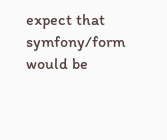expect that symfony/form would be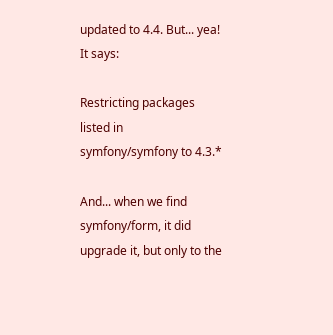updated to 4.4. But... yea! It says:

Restricting packages listed in symfony/symfony to 4.3.*

And... when we find symfony/form, it did upgrade it, but only to the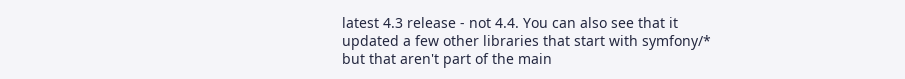latest 4.3 release - not 4.4. You can also see that it updated a few other libraries that start with symfony/* but that aren't part of the main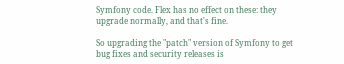Symfony code. Flex has no effect on these: they upgrade normally, and that's fine.

So upgrading the "patch" version of Symfony to get bug fixes and security releases is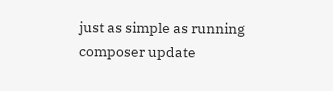just as simple as running composer update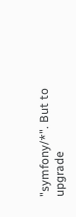"symfony/*". But to upgrade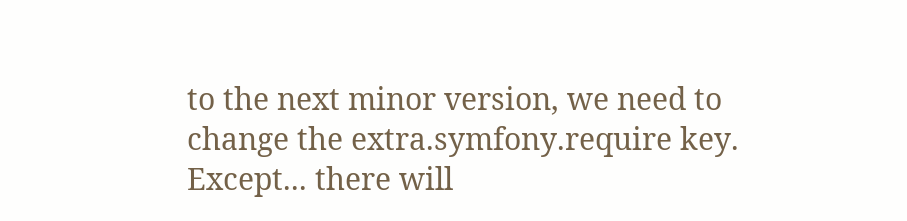to the next minor version, we need to change the extra.symfony.require key. Except... there will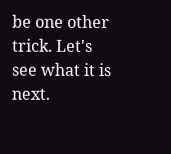be one other trick. Let's see what it is next.